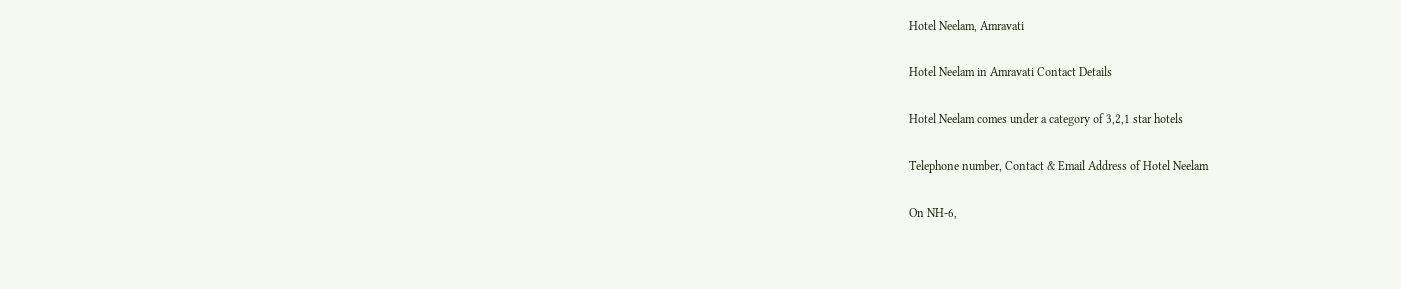Hotel Neelam, Amravati

Hotel Neelam in Amravati Contact Details

Hotel Neelam comes under a category of 3,2,1 star hotels

Telephone number, Contact & Email Address of Hotel Neelam

On NH-6,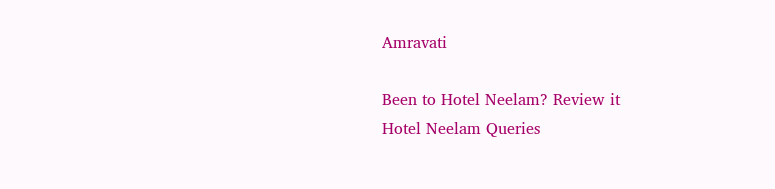Amravati

Been to Hotel Neelam? Review it
Hotel Neelam Queries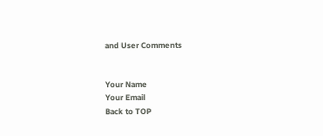and User Comments


Your Name
Your Email
Back to TOP